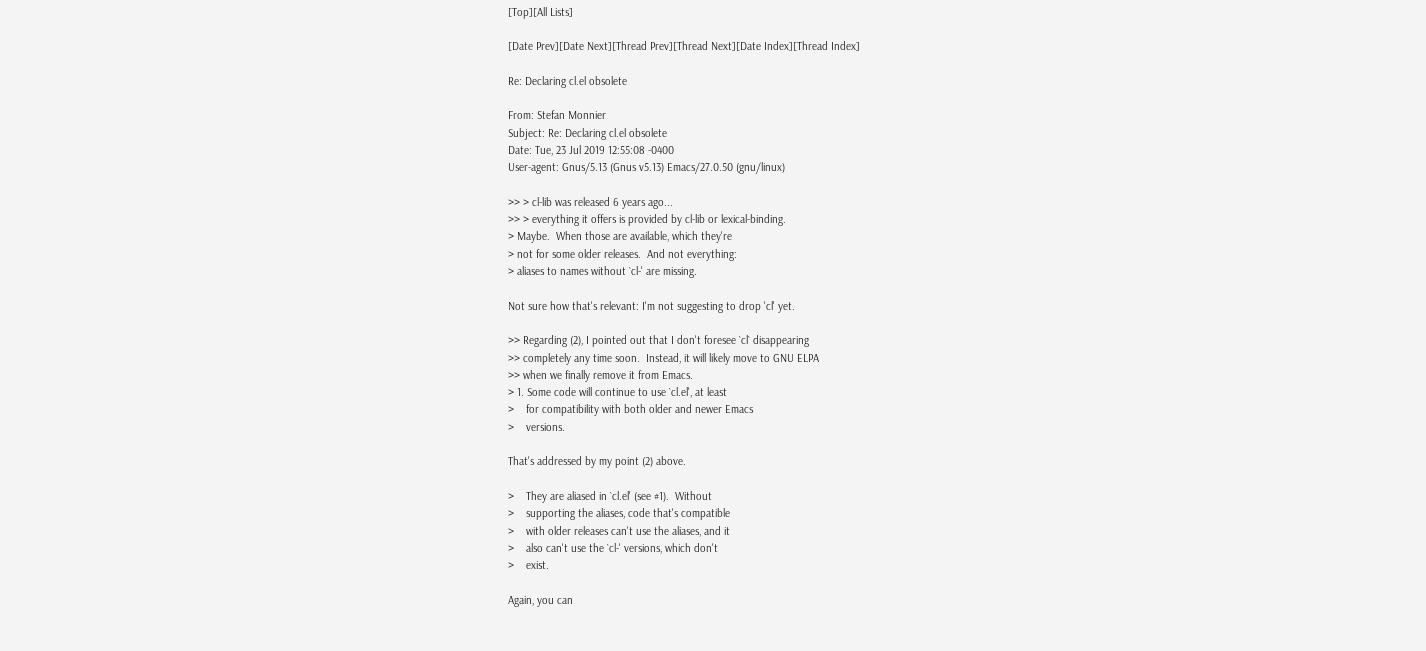[Top][All Lists]

[Date Prev][Date Next][Thread Prev][Thread Next][Date Index][Thread Index]

Re: Declaring cl.el obsolete

From: Stefan Monnier
Subject: Re: Declaring cl.el obsolete
Date: Tue, 23 Jul 2019 12:55:08 -0400
User-agent: Gnus/5.13 (Gnus v5.13) Emacs/27.0.50 (gnu/linux)

>> > cl-lib was released 6 years ago...
>> > everything it offers is provided by cl-lib or lexical-binding.
> Maybe.  When those are available, which they're
> not for some older releases.  And not everything:
> aliases to names without `cl-' are missing.

Not sure how that's relevant: I'm not suggesting to drop 'cl' yet.

>> Regarding (2), I pointed out that I don't foresee `cl` disappearing
>> completely any time soon.  Instead, it will likely move to GNU ELPA
>> when we finally remove it from Emacs.
> 1. Some code will continue to use `cl.el', at least
>    for compatibility with both older and newer Emacs
>    versions.

That's addressed by my point (2) above.

>    They are aliased in `cl.el' (see #1).  Without
>    supporting the aliases, code that's compatible
>    with older releases can't use the aliases, and it
>    also can't use the `cl-' versions, which don't
>    exist.

Again, you can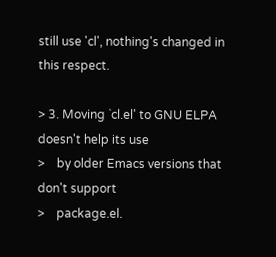still use 'cl', nothing's changed in this respect.

> 3. Moving `cl.el' to GNU ELPA doesn't help its use
>    by older Emacs versions that don't support
>    package.el.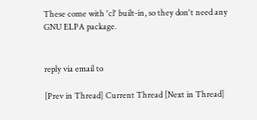These come with 'cl' built-in, so they don't need any GNU ELPA package.


reply via email to

[Prev in Thread] Current Thread [Next in Thread]